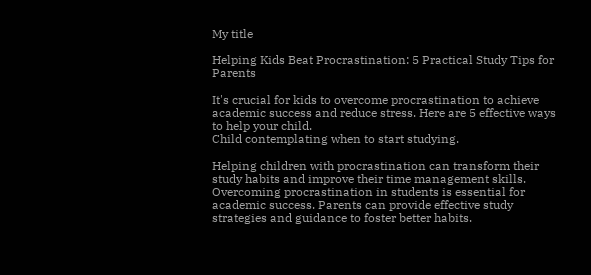My title

Helping Kids Beat Procrastination: 5 Practical Study Tips for Parents

It's crucial for kids to overcome procrastination to achieve academic success and reduce stress. Here are 5 effective ways to help your child.
Child contemplating when to start studying.

Helping children with procrastination can transform their study habits and improve their time management skills. Overcoming procrastination in students is essential for academic success. Parents can provide effective study strategies and guidance to foster better habits.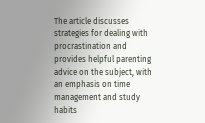The article discusses strategies for dealing with procrastination and provides helpful parenting advice on the subject, with an emphasis on time management and study habits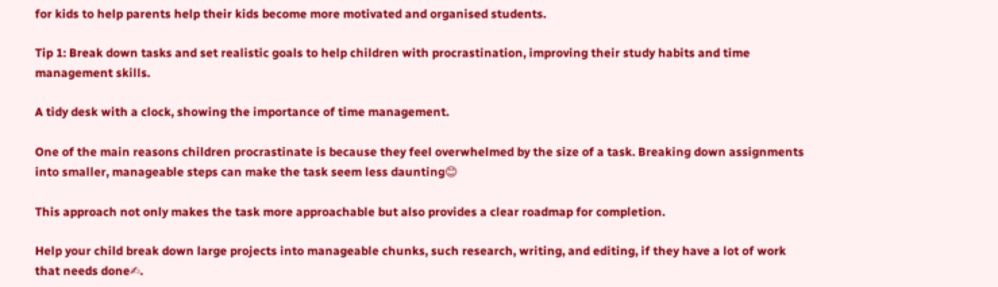for kids to help parents help their kids become more motivated and organised students.

Tip 1: Break down tasks and set realistic goals to help children with procrastination, improving their study habits and time management skills.

A tidy desk with a clock, showing the importance of time management.

One of the main reasons children procrastinate is because they feel overwhelmed by the size of a task. Breaking down assignments into smaller, manageable steps can make the task seem less daunting😊

This approach not only makes the task more approachable but also provides a clear roadmap for completion.

Help your child break down large projects into manageable chunks, such research, writing, and editing, if they have a lot of work that needs done✍.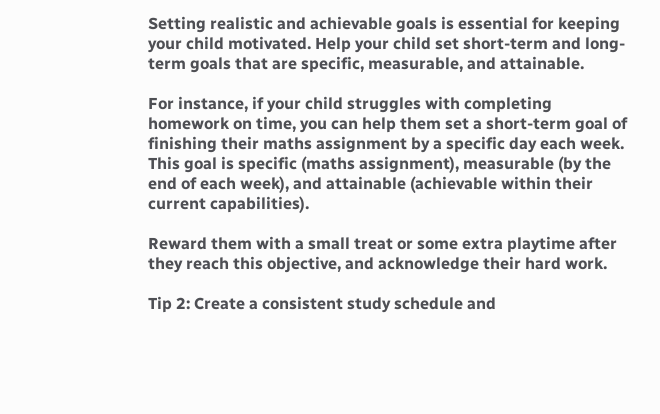Setting realistic and achievable goals is essential for keeping your child motivated. Help your child set short-term and long-term goals that are specific, measurable, and attainable.

For instance, if your child struggles with completing homework on time, you can help them set a short-term goal of finishing their maths assignment by a specific day each week. This goal is specific (maths assignment), measurable (by the end of each week), and attainable (achievable within their current capabilities).

Reward them with a small treat or some extra playtime after they reach this objective, and acknowledge their hard work.

Tip 2: Create a consistent study schedule and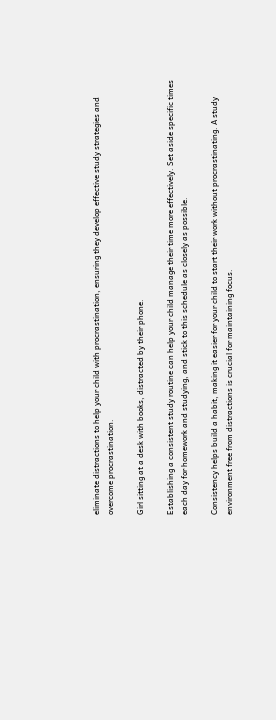eliminate distractions to help your child with procrastination, ensuring they develop effective study strategies and overcome procrastination.

Girl sitting at a desk with books, distracted by their phone.

Establishing a consistent study routine can help your child manage their time more effectively. Set aside specific times each day for homework and studying, and stick to this schedule as closely as possible.

Consistency helps build a habit, making it easier for your child to start their work without procrastinating. A study environment free from distractions is crucial for maintaining focus.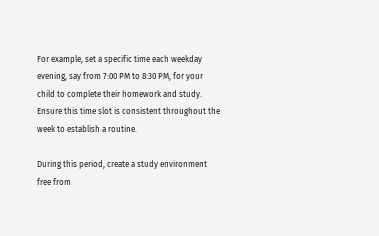For example, set a specific time each weekday evening, say from 7:00 PM to 8:30 PM, for your child to complete their homework and study. Ensure this time slot is consistent throughout the week to establish a routine.

During this period, create a study environment free from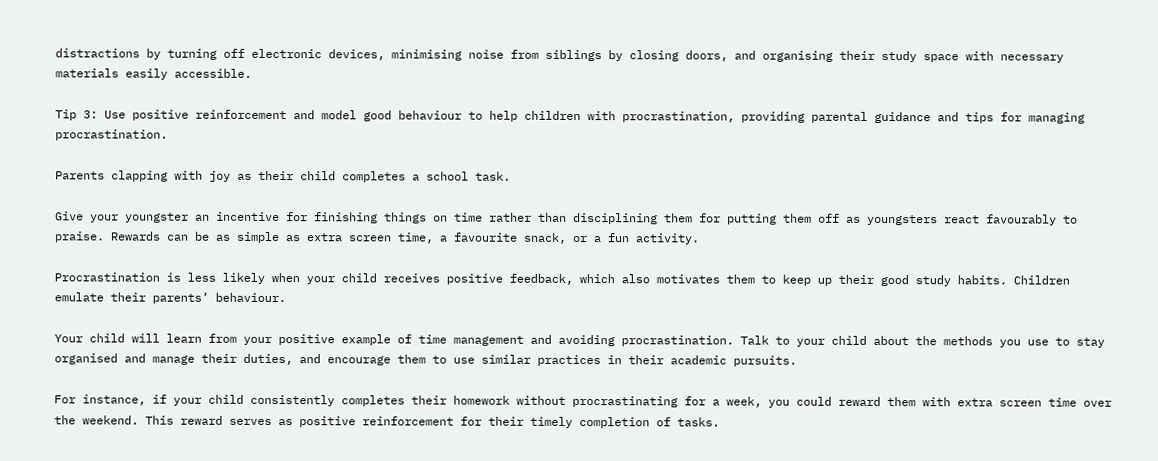distractions by turning off electronic devices, minimising noise from siblings by closing doors, and organising their study space with necessary materials easily accessible.

Tip 3: Use positive reinforcement and model good behaviour to help children with procrastination, providing parental guidance and tips for managing procrastination.

Parents clapping with joy as their child completes a school task.

Give your youngster an incentive for finishing things on time rather than disciplining them for putting them off as youngsters react favourably to praise. Rewards can be as simple as extra screen time, a favourite snack, or a fun activity.

Procrastination is less likely when your child receives positive feedback, which also motivates them to keep up their good study habits. Children emulate their parents’ behaviour.

Your child will learn from your positive example of time management and avoiding procrastination. Talk to your child about the methods you use to stay organised and manage their duties, and encourage them to use similar practices in their academic pursuits.

For instance, if your child consistently completes their homework without procrastinating for a week, you could reward them with extra screen time over the weekend. This reward serves as positive reinforcement for their timely completion of tasks.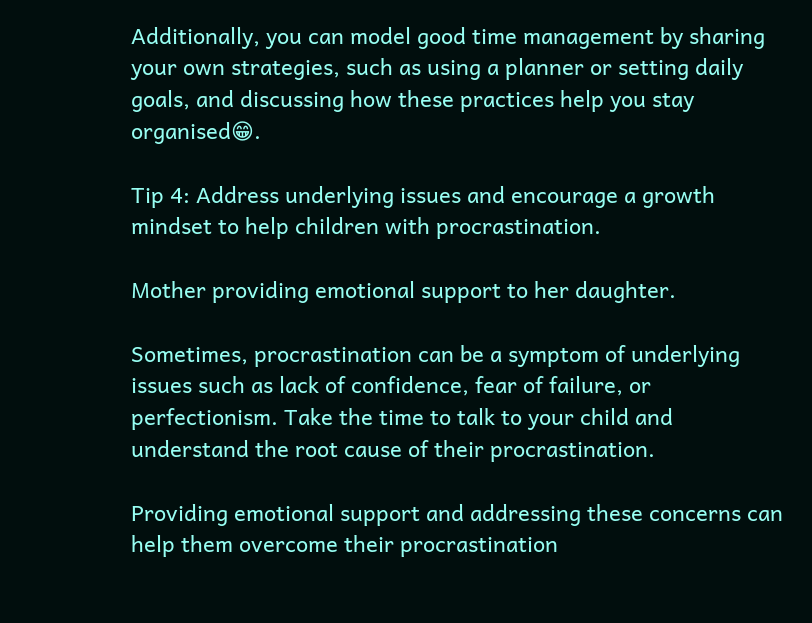Additionally, you can model good time management by sharing your own strategies, such as using a planner or setting daily goals, and discussing how these practices help you stay organised😁.

Tip 4: Address underlying issues and encourage a growth mindset to help children with procrastination.

Mother providing emotional support to her daughter.

Sometimes, procrastination can be a symptom of underlying issues such as lack of confidence, fear of failure, or perfectionism. Take the time to talk to your child and understand the root cause of their procrastination.

Providing emotional support and addressing these concerns can help them overcome their procrastination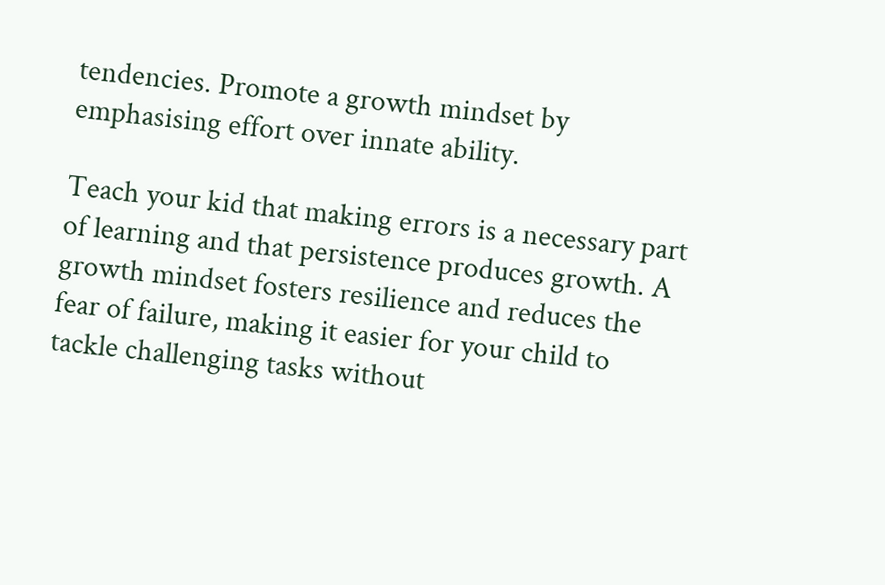tendencies. Promote a growth mindset by emphasising effort over innate ability.

Teach your kid that making errors is a necessary part of learning and that persistence produces growth. A growth mindset fosters resilience and reduces the fear of failure, making it easier for your child to tackle challenging tasks without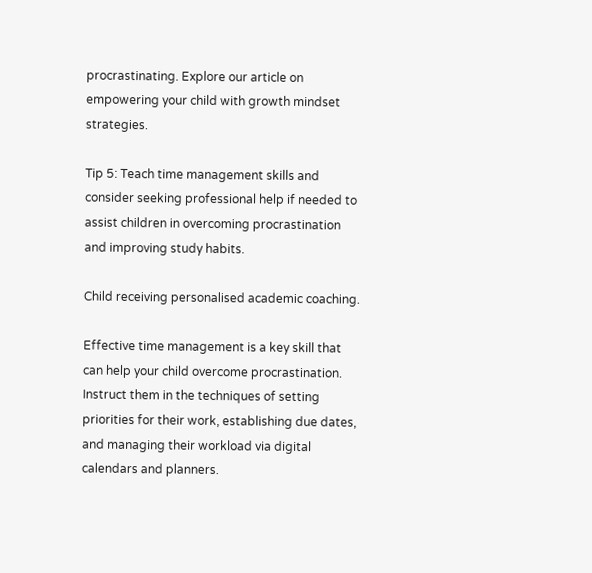procrastinating. Explore our article on empowering your child with growth mindset strategies.

Tip 5: Teach time management skills and consider seeking professional help if needed to assist children in overcoming procrastination and improving study habits.

Child receiving personalised academic coaching.

Effective time management is a key skill that can help your child overcome procrastination. Instruct them in the techniques of setting priorities for their work, establishing due dates, and managing their workload via digital calendars and planners.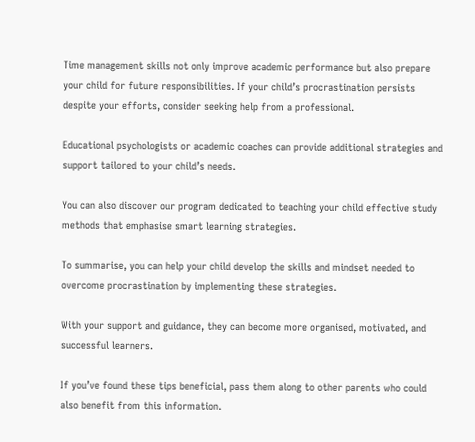Time management skills not only improve academic performance but also prepare your child for future responsibilities. If your child’s procrastination persists despite your efforts, consider seeking help from a professional.

Educational psychologists or academic coaches can provide additional strategies and support tailored to your child’s needs.

You can also discover our program dedicated to teaching your child effective study methods that emphasise smart learning strategies.

To summarise, you can help your child develop the skills and mindset needed to overcome procrastination by implementing these strategies.

With your support and guidance, they can become more organised, motivated, and successful learners.

If you’ve found these tips beneficial, pass them along to other parents who could also benefit from this information.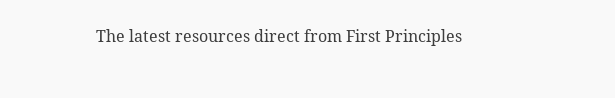The latest resources direct from First Principles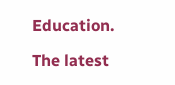Education.

The latest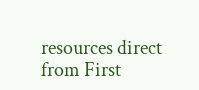resources direct
from First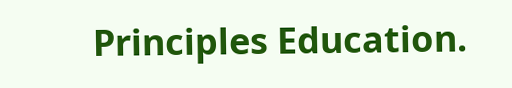Principles Education.